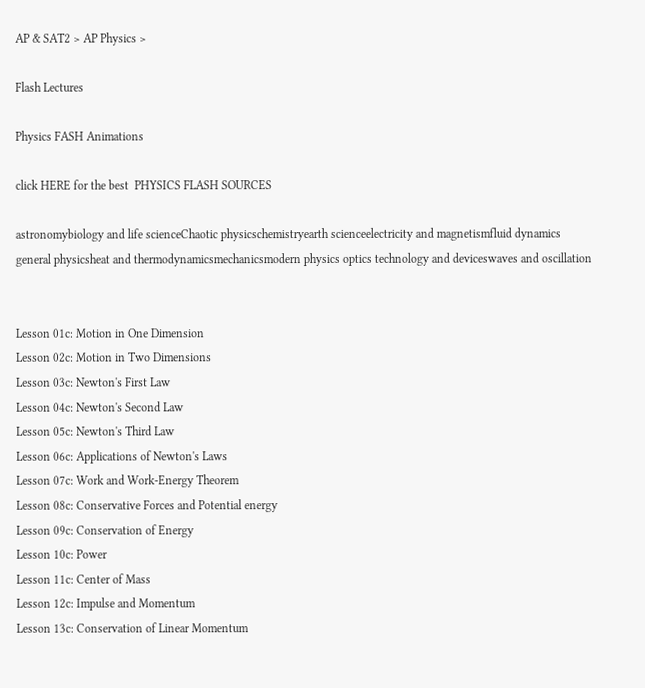AP & SAT2 > AP Physics >

Flash Lectures

Physics FASH Animations

click HERE for the best  PHYSICS FLASH SOURCES

astronomybiology and life scienceChaotic physicschemistryearth scienceelectricity and magnetismfluid dynamics
general physicsheat and thermodynamicsmechanicsmodern physics optics technology and deviceswaves and oscillation


Lesson 01c: Motion in One Dimension
Lesson 02c: Motion in Two Dimensions
Lesson 03c: Newton's First Law
Lesson 04c: Newton's Second Law
Lesson 05c: Newton's Third Law
Lesson 06c: Applications of Newton's Laws
Lesson 07c: Work and Work-Energy Theorem
Lesson 08c: Conservative Forces and Potential energy
Lesson 09c: Conservation of Energy
Lesson 10c: Power
Lesson 11c: Center of Mass
Lesson 12c: Impulse and Momentum
Lesson 13c: Conservation of Linear Momentum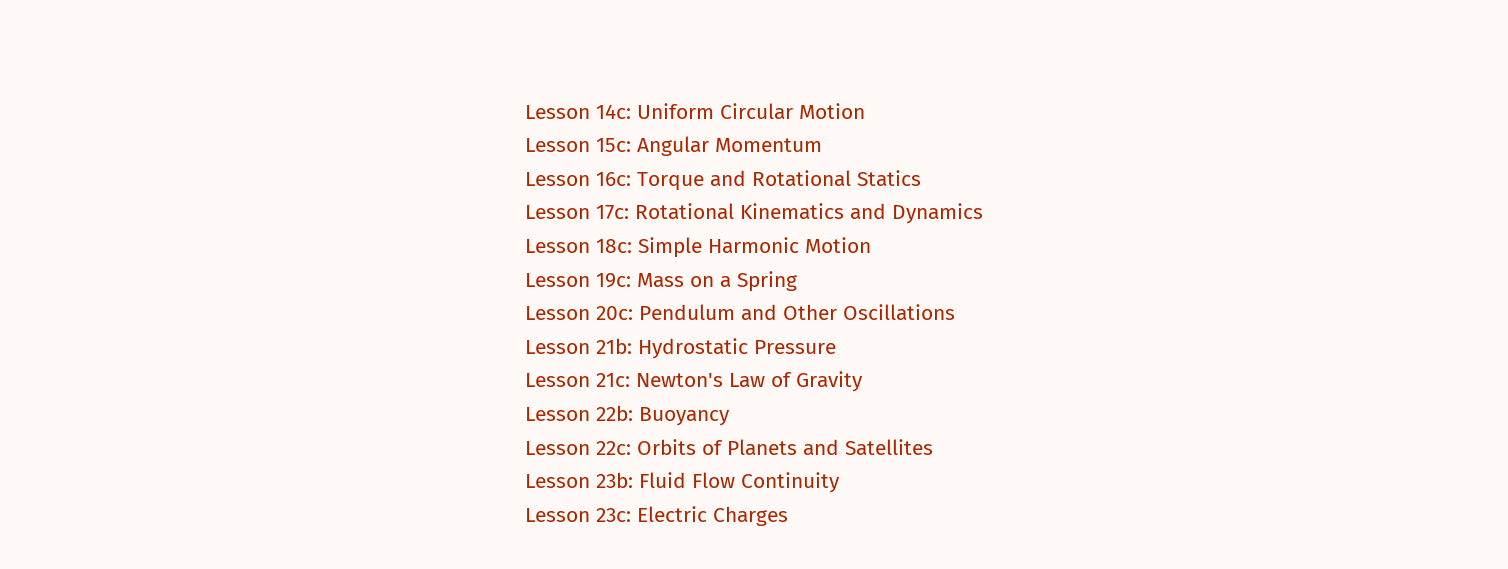Lesson 14c: Uniform Circular Motion
Lesson 15c: Angular Momentum
Lesson 16c: Torque and Rotational Statics
Lesson 17c: Rotational Kinematics and Dynamics
Lesson 18c: Simple Harmonic Motion
Lesson 19c: Mass on a Spring
Lesson 20c: Pendulum and Other Oscillations
Lesson 21b: Hydrostatic Pressure
Lesson 21c: Newton's Law of Gravity
Lesson 22b: Buoyancy
Lesson 22c: Orbits of Planets and Satellites
Lesson 23b: Fluid Flow Continuity
Lesson 23c: Electric Charges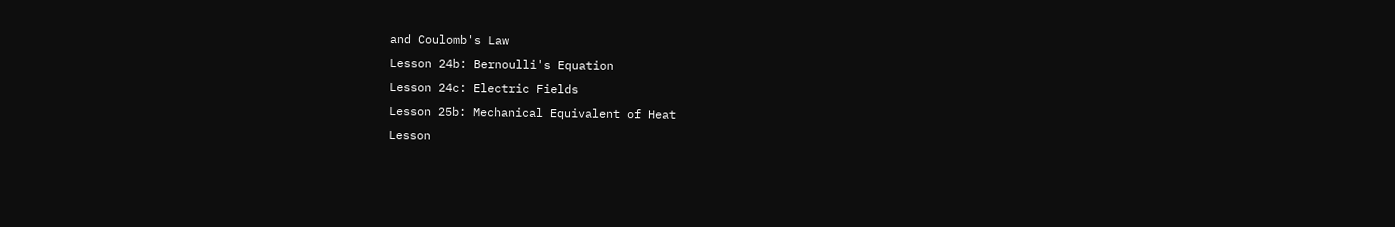and Coulomb's Law
Lesson 24b: Bernoulli's Equation
Lesson 24c: Electric Fields
Lesson 25b: Mechanical Equivalent of Heat
Lesson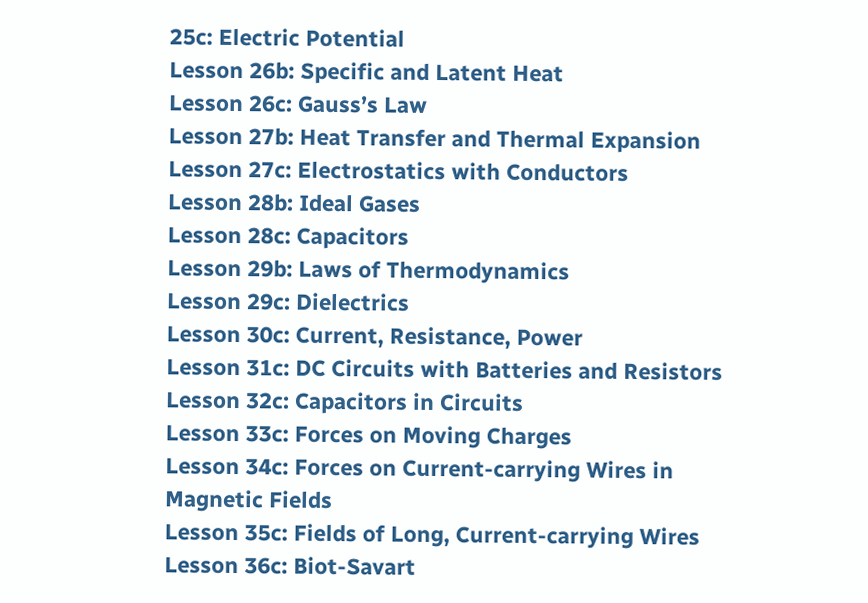25c: Electric Potential
Lesson 26b: Specific and Latent Heat
Lesson 26c: Gauss’s Law
Lesson 27b: Heat Transfer and Thermal Expansion
Lesson 27c: Electrostatics with Conductors
Lesson 28b: Ideal Gases
Lesson 28c: Capacitors
Lesson 29b: Laws of Thermodynamics
Lesson 29c: Dielectrics
Lesson 30c: Current, Resistance, Power
Lesson 31c: DC Circuits with Batteries and Resistors
Lesson 32c: Capacitors in Circuits
Lesson 33c: Forces on Moving Charges
Lesson 34c: Forces on Current-carrying Wires in Magnetic Fields
Lesson 35c: Fields of Long, Current-carrying Wires
Lesson 36c: Biot-Savart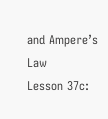and Ampere’s Law
Lesson 37c: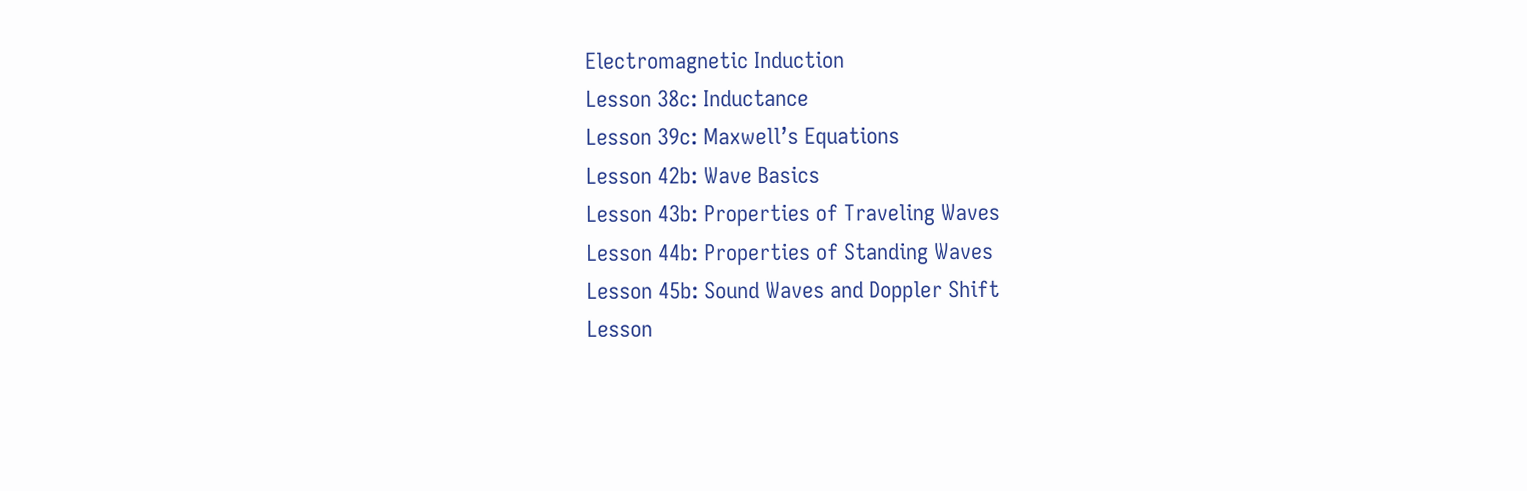Electromagnetic Induction
Lesson 38c: Inductance
Lesson 39c: Maxwell’s Equations
Lesson 42b: Wave Basics
Lesson 43b: Properties of Traveling Waves
Lesson 44b: Properties of Standing Waves
Lesson 45b: Sound Waves and Doppler Shift
Lesson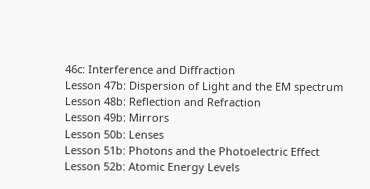46c: Interference and Diffraction
Lesson 47b: Dispersion of Light and the EM spectrum
Lesson 48b: Reflection and Refraction
Lesson 49b: Mirrors
Lesson 50b: Lenses
Lesson 51b: Photons and the Photoelectric Effect
Lesson 52b: Atomic Energy Levels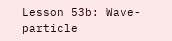Lesson 53b: Wave-particle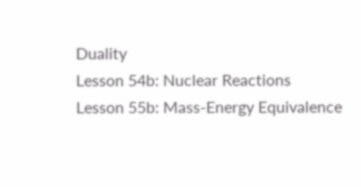Duality
Lesson 54b: Nuclear Reactions
Lesson 55b: Mass-Energy Equivalence